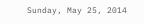Sunday, May 25, 2014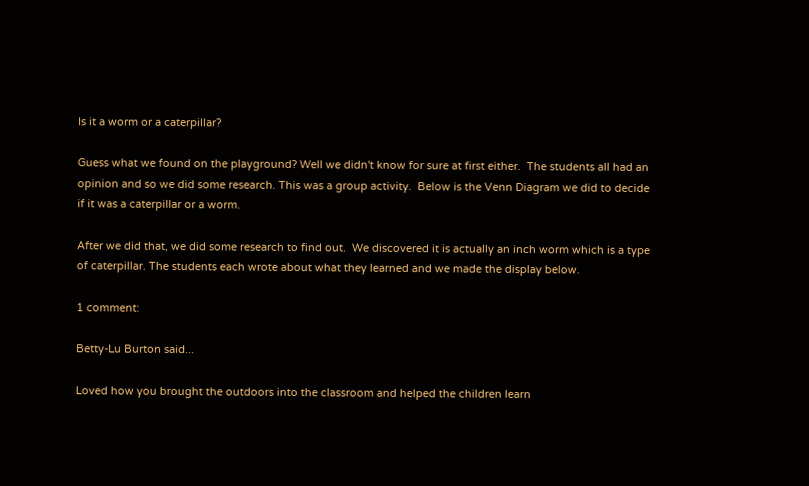Is it a worm or a caterpillar?

Guess what we found on the playground? Well we didn't know for sure at first either.  The students all had an opinion and so we did some research. This was a group activity.  Below is the Venn Diagram we did to decide if it was a caterpillar or a worm.

After we did that, we did some research to find out.  We discovered it is actually an inch worm which is a type of caterpillar. The students each wrote about what they learned and we made the display below.

1 comment:

Betty-Lu Burton said...

Loved how you brought the outdoors into the classroom and helped the children learn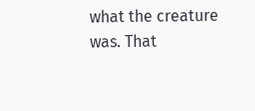what the creature was. That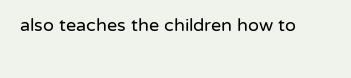also teaches the children how to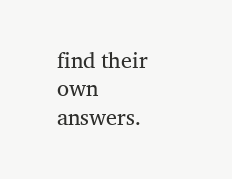find their own answers.